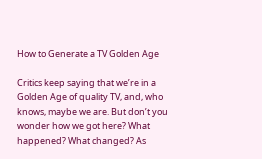How to Generate a TV Golden Age

Critics keep saying that we’re in a Golden Age of quality TV, and, who knows, maybe we are. But don’t you wonder how we got here? What happened? What changed? As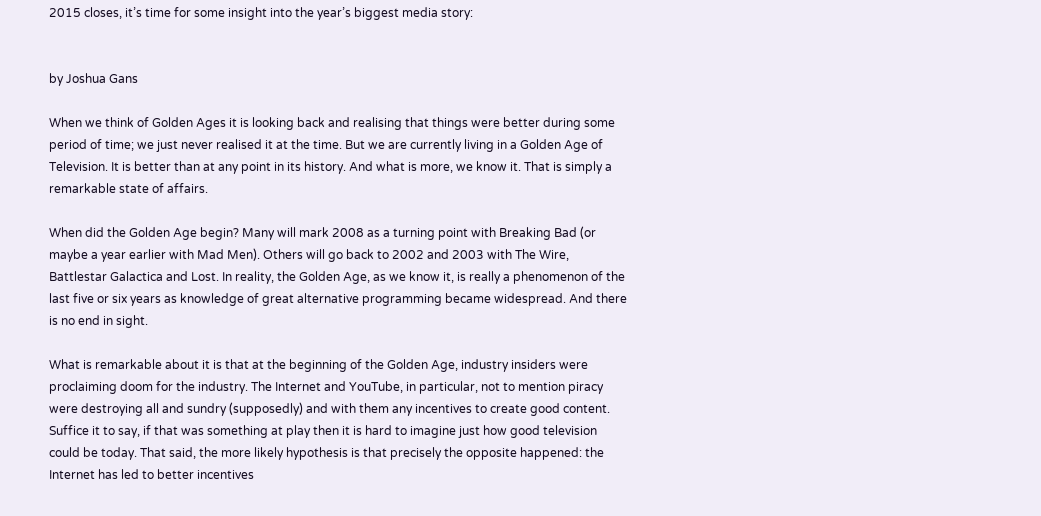2015 closes, it’s time for some insight into the year’s biggest media story:


by Joshua Gans

When we think of Golden Ages it is looking back and realising that things were better during some period of time; we just never realised it at the time. But we are currently living in a Golden Age of Television. It is better than at any point in its history. And what is more, we know it. That is simply a remarkable state of affairs.

When did the Golden Age begin? Many will mark 2008 as a turning point with Breaking Bad (or maybe a year earlier with Mad Men). Others will go back to 2002 and 2003 with The Wire, Battlestar Galactica and Lost. In reality, the Golden Age, as we know it, is really a phenomenon of the last five or six years as knowledge of great alternative programming became widespread. And there is no end in sight.

What is remarkable about it is that at the beginning of the Golden Age, industry insiders were proclaiming doom for the industry. The Internet and YouTube, in particular, not to mention piracy were destroying all and sundry (supposedly) and with them any incentives to create good content. Suffice it to say, if that was something at play then it is hard to imagine just how good television could be today. That said, the more likely hypothesis is that precisely the opposite happened: the Internet has led to better incentives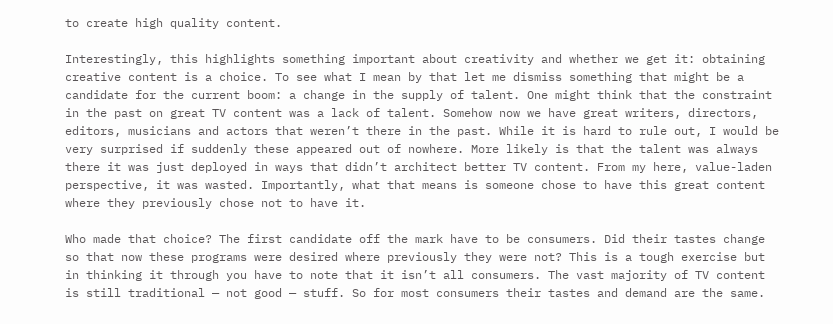to create high quality content.

Interestingly, this highlights something important about creativity and whether we get it: obtaining creative content is a choice. To see what I mean by that let me dismiss something that might be a candidate for the current boom: a change in the supply of talent. One might think that the constraint in the past on great TV content was a lack of talent. Somehow now we have great writers, directors, editors, musicians and actors that weren’t there in the past. While it is hard to rule out, I would be very surprised if suddenly these appeared out of nowhere. More likely is that the talent was always there it was just deployed in ways that didn’t architect better TV content. From my here, value-laden perspective, it was wasted. Importantly, what that means is someone chose to have this great content where they previously chose not to have it.

Who made that choice? The first candidate off the mark have to be consumers. Did their tastes change so that now these programs were desired where previously they were not? This is a tough exercise but in thinking it through you have to note that it isn’t all consumers. The vast majority of TV content is still traditional — not good — stuff. So for most consumers their tastes and demand are the same.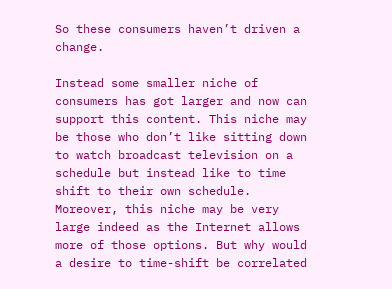So these consumers haven’t driven a change.

Instead some smaller niche of consumers has got larger and now can support this content. This niche may be those who don’t like sitting down to watch broadcast television on a schedule but instead like to time shift to their own schedule. Moreover, this niche may be very large indeed as the Internet allows more of those options. But why would a desire to time-shift be correlated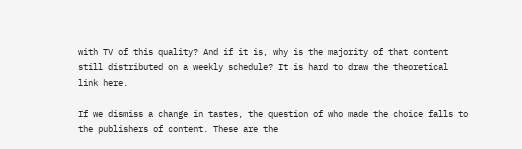with TV of this quality? And if it is, why is the majority of that content still distributed on a weekly schedule? It is hard to draw the theoretical link here.

If we dismiss a change in tastes, the question of who made the choice falls to the publishers of content. These are the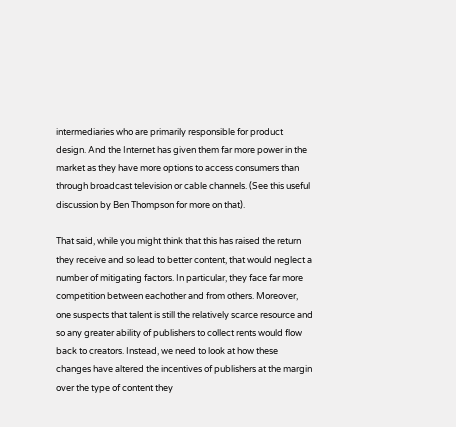intermediaries who are primarily responsible for product design. And the Internet has given them far more power in the market as they have more options to access consumers than through broadcast television or cable channels. (See this useful discussion by Ben Thompson for more on that).

That said, while you might think that this has raised the return they receive and so lead to better content, that would neglect a number of mitigating factors. In particular, they face far more competition between eachother and from others. Moreover, one suspects that talent is still the relatively scarce resource and so any greater ability of publishers to collect rents would flow back to creators. Instead, we need to look at how these changes have altered the incentives of publishers at the margin over the type of content they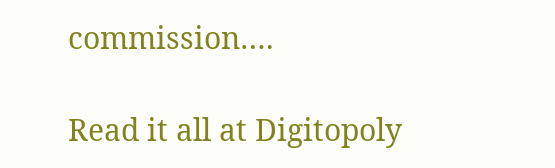commission….

Read it all at Digitopoly